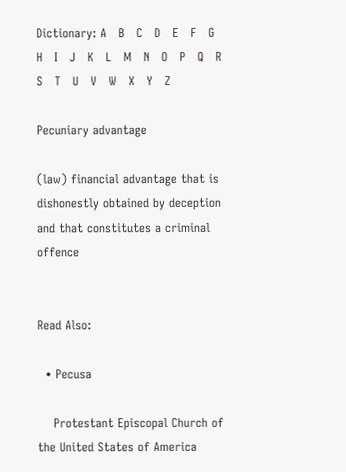Dictionary: A   B   C   D   E   F   G   H   I   J   K   L   M   N   O   P   Q   R   S   T   U   V   W   X   Y   Z

Pecuniary advantage

(law) financial advantage that is dishonestly obtained by deception and that constitutes a criminal offence


Read Also:

  • Pecusa

    Protestant Episcopal Church of the United States of America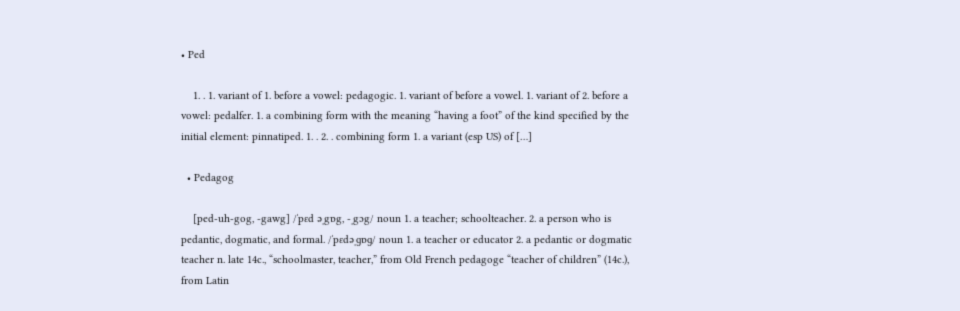• Ped

    1. . 1. variant of 1. before a vowel: pedagogic. 1. variant of before a vowel. 1. variant of 2. before a vowel: pedalfer. 1. a combining form with the meaning “having a foot” of the kind specified by the initial element: pinnatiped. 1. . 2. . combining form 1. a variant (esp US) of […]

  • Pedagog

    [ped-uh-gog, -gawg] /ˈpɛd əˌgɒg, -ˌgɔg/ noun 1. a teacher; schoolteacher. 2. a person who is pedantic, dogmatic, and formal. /ˈpɛdəˌɡɒɡ/ noun 1. a teacher or educator 2. a pedantic or dogmatic teacher n. late 14c., “schoolmaster, teacher,” from Old French pedagoge “teacher of children” (14c.), from Latin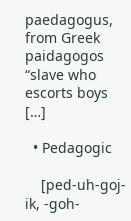paedagogus, from Greek paidagogos “slave who escorts boys […]

  • Pedagogic

    [ped-uh-goj-ik, -goh-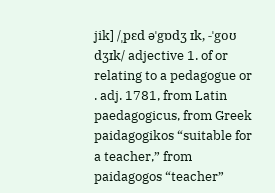jik] /ˌpɛd əˈgɒdʒ ɪk, -ˈgoʊ dʒɪk/ adjective 1. of or relating to a pedagogue or . adj. 1781, from Latin paedagogicus, from Greek paidagogikos “suitable for a teacher,” from paidagogos “teacher”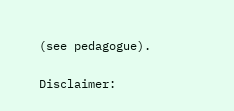(see pedagogue).

Disclaimer: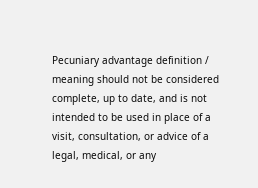Pecuniary advantage definition / meaning should not be considered complete, up to date, and is not intended to be used in place of a visit, consultation, or advice of a legal, medical, or any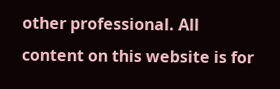other professional. All content on this website is for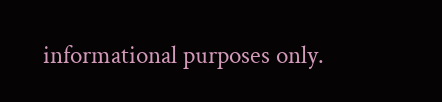informational purposes only.